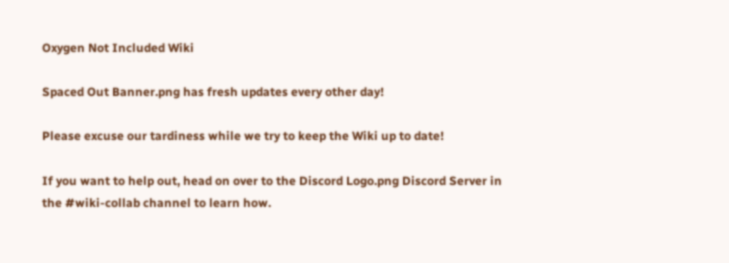Oxygen Not Included Wiki

Spaced Out Banner.png has fresh updates every other day!

Please excuse our tardiness while we try to keep the Wiki up to date!

If you want to help out, head on over to the Discord Logo.png Discord Server in the #wiki-collab channel to learn how.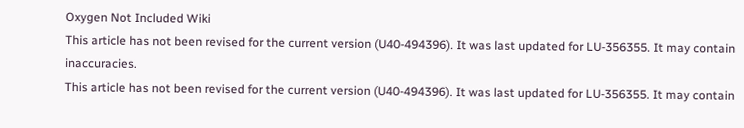Oxygen Not Included Wiki
This article has not been revised for the current version (U40-494396). It was last updated for LU-356355. It may contain inaccuracies.
This article has not been revised for the current version (U40-494396). It was last updated for LU-356355. It may contain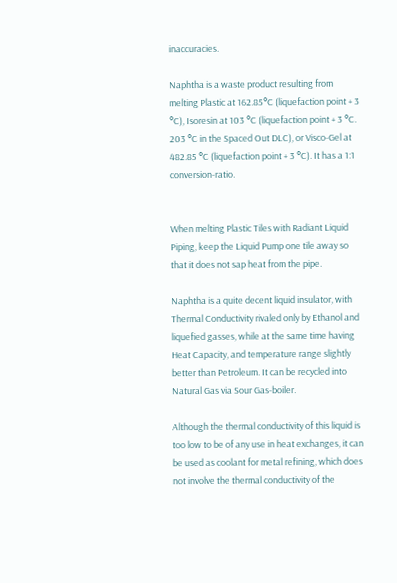inaccuracies.

Naphtha is a waste product resulting from melting Plastic at 162.85°C (liquefaction point + 3 °C), Isoresin at 103 °C (liquefaction point + 3 °C. 203 °C in the Spaced Out DLC), or Visco-Gel at 482.85 °C (liquefaction point + 3 °C). It has a 1:1 conversion-ratio.


When melting Plastic Tiles with Radiant Liquid Piping, keep the Liquid Pump one tile away so that it does not sap heat from the pipe.

Naphtha is a quite decent liquid insulator, with Thermal Conductivity rivaled only by Ethanol and liquefied gasses, while at the same time having Heat Capacity, and temperature range slightly better than Petroleum. It can be recycled into Natural Gas via Sour Gas-boiler.

Although the thermal conductivity of this liquid is too low to be of any use in heat exchanges, it can be used as coolant for metal refining, which does not involve the thermal conductivity of the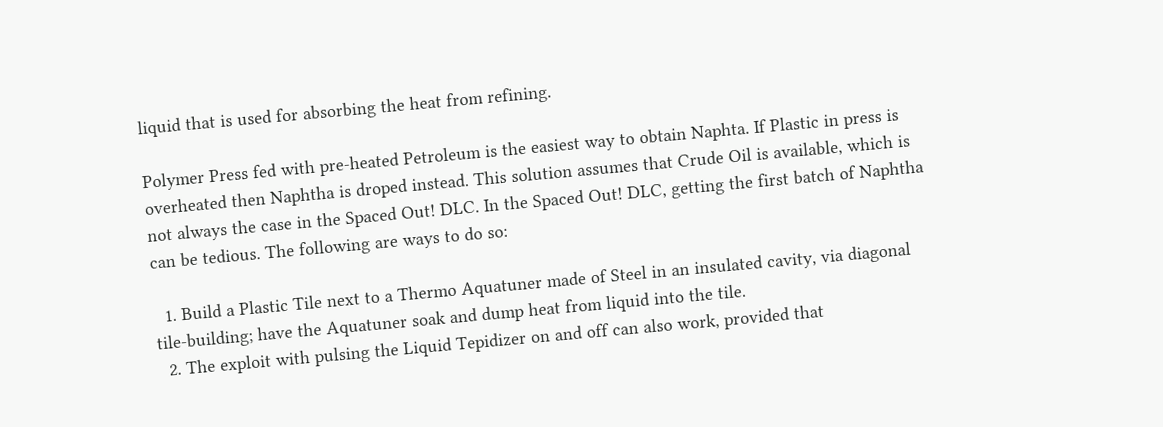liquid that is used for absorbing the heat from refining.

Polymer Press fed with pre-heated Petroleum is the easiest way to obtain Naphta. If Plastic in press is overheated then Naphtha is droped instead. This solution assumes that Crude Oil is available, which is not always the case in the Spaced Out! DLC. In the Spaced Out! DLC, getting the first batch of Naphtha can be tedious. The following are ways to do so:

  1. Build a Plastic Tile next to a Thermo Aquatuner made of Steel in an insulated cavity, via diagonal tile-building; have the Aquatuner soak and dump heat from liquid into the tile.
  2. The exploit with pulsing the Liquid Tepidizer on and off can also work, provided that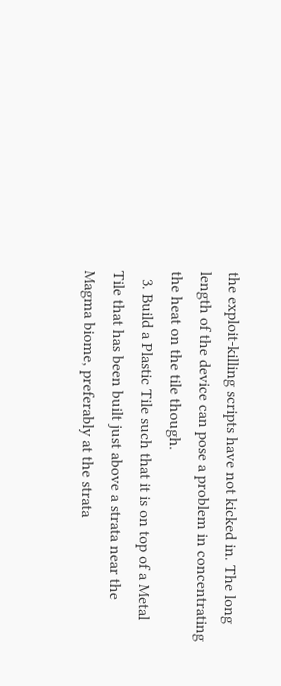the exploit-killing scripts have not kicked in. The long length of the device can pose a problem in concentrating the heat on the tile though.
  3. Build a Plastic Tile such that it is on top of a Metal Tile that has been built just above a strata near the Magma biome, preferably at the strata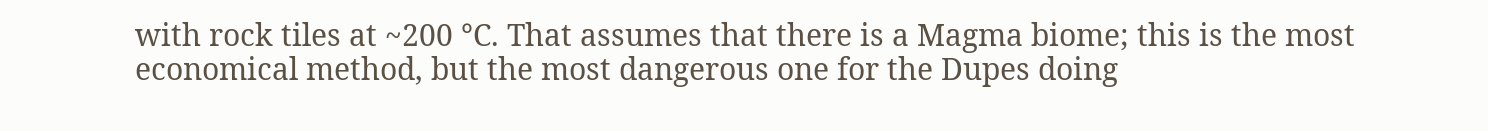with rock tiles at ~200 °C. That assumes that there is a Magma biome; this is the most economical method, but the most dangerous one for the Dupes doing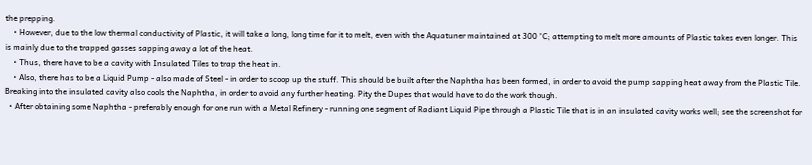the prepping.
    • However, due to the low thermal conductivity of Plastic, it will take a long, long time for it to melt, even with the Aquatuner maintained at 300 °C; attempting to melt more amounts of Plastic takes even longer. This is mainly due to the trapped gasses sapping away a lot of the heat.
    • Thus, there have to be a cavity with Insulated Tiles to trap the heat in.
    • Also, there has to be a Liquid Pump - also made of Steel - in order to scoop up the stuff. This should be built after the Naphtha has been formed, in order to avoid the pump sapping heat away from the Plastic Tile. Breaking into the insulated cavity also cools the Naphtha, in order to avoid any further heating. Pity the Dupes that would have to do the work though.
  • After obtaining some Naphtha - preferably enough for one run with a Metal Refinery - running one segment of Radiant Liquid Pipe through a Plastic Tile that is in an insulated cavity works well; see the screenshot for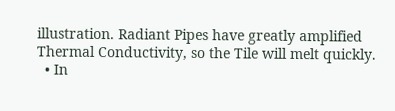illustration. Radiant Pipes have greatly amplified Thermal Conductivity, so the Tile will melt quickly.
  • In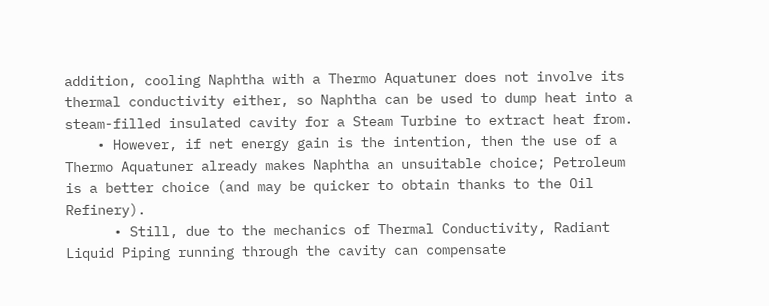addition, cooling Naphtha with a Thermo Aquatuner does not involve its thermal conductivity either, so Naphtha can be used to dump heat into a steam-filled insulated cavity for a Steam Turbine to extract heat from.
    • However, if net energy gain is the intention, then the use of a Thermo Aquatuner already makes Naphtha an unsuitable choice; Petroleum is a better choice (and may be quicker to obtain thanks to the Oil Refinery).
      • Still, due to the mechanics of Thermal Conductivity, Radiant Liquid Piping running through the cavity can compensate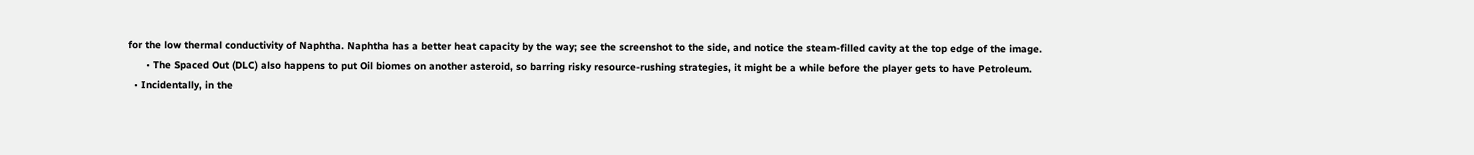for the low thermal conductivity of Naphtha. Naphtha has a better heat capacity by the way; see the screenshot to the side, and notice the steam-filled cavity at the top edge of the image.
      • The Spaced Out (DLC) also happens to put Oil biomes on another asteroid, so barring risky resource-rushing strategies, it might be a while before the player gets to have Petroleum.
  • Incidentally, in the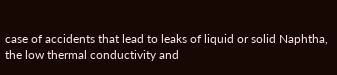case of accidents that lead to leaks of liquid or solid Naphtha, the low thermal conductivity and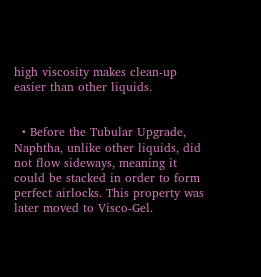high viscosity makes clean-up easier than other liquids.


  • Before the Tubular Upgrade, Naphtha, unlike other liquids, did not flow sideways, meaning it could be stacked in order to form perfect airlocks. This property was later moved to Visco-Gel.